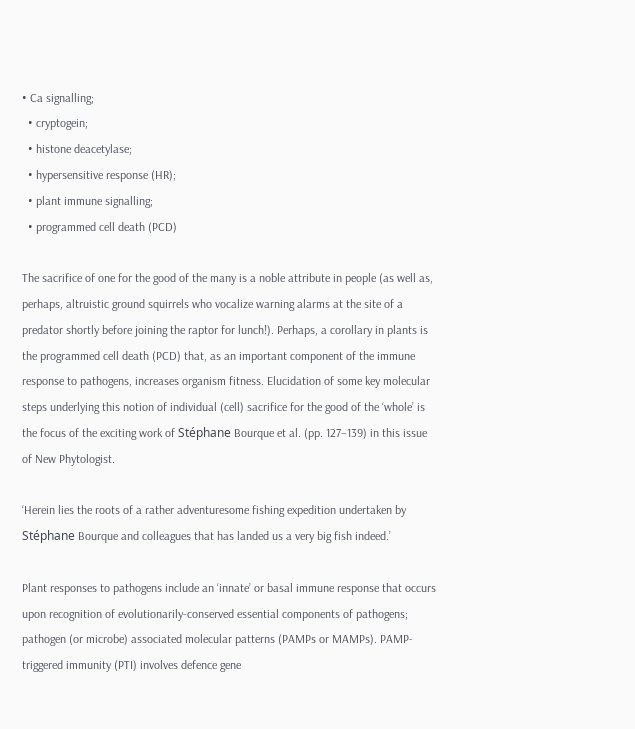• Ca signalling;
  • cryptogein;
  • histone deacetylase;
  • hypersensitive response (HR);
  • plant immune signalling;
  • programmed cell death (PCD)

The sacrifice of one for the good of the many is a noble attribute in people (as well as, perhaps, altruistic ground squirrels who vocalize warning alarms at the site of a predator shortly before joining the raptor for lunch!). Perhaps, a corollary in plants is the programmed cell death (PCD) that, as an important component of the immune response to pathogens, increases organism fitness. Elucidation of some key molecular steps underlying this notion of individual (cell) sacrifice for the good of the ‘whole’ is the focus of the exciting work of Stéphane Bourque et al. (pp. 127–139) in this issue of New Phytologist.

‘Herein lies the roots of a rather adventuresome fishing expedition undertaken by Stéphane Bourque and colleagues that has landed us a very big fish indeed.’

Plant responses to pathogens include an ‘innate’ or basal immune response that occurs upon recognition of evolutionarily-conserved essential components of pathogens; pathogen (or microbe) associated molecular patterns (PAMPs or MAMPs). PAMP-triggered immunity (PTI) involves defence gene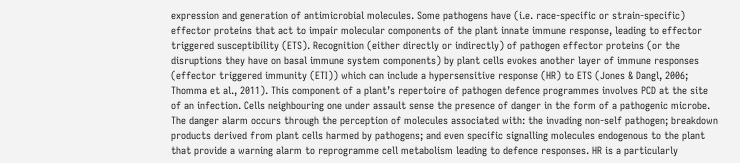expression and generation of antimicrobial molecules. Some pathogens have (i.e. race-specific or strain-specific) effector proteins that act to impair molecular components of the plant innate immune response, leading to effector triggered susceptibility (ETS). Recognition (either directly or indirectly) of pathogen effector proteins (or the disruptions they have on basal immune system components) by plant cells evokes another layer of immune responses (effector triggered immunity (ETI)) which can include a hypersensitive response (HR) to ETS (Jones & Dangl, 2006; Thomma et al., 2011). This component of a plant’s repertoire of pathogen defence programmes involves PCD at the site of an infection. Cells neighbouring one under assault sense the presence of danger in the form of a pathogenic microbe. The danger alarm occurs through the perception of molecules associated with: the invading non-self pathogen; breakdown products derived from plant cells harmed by pathogens; and even specific signalling molecules endogenous to the plant that provide a warning alarm to reprogramme cell metabolism leading to defence responses. HR is a particularly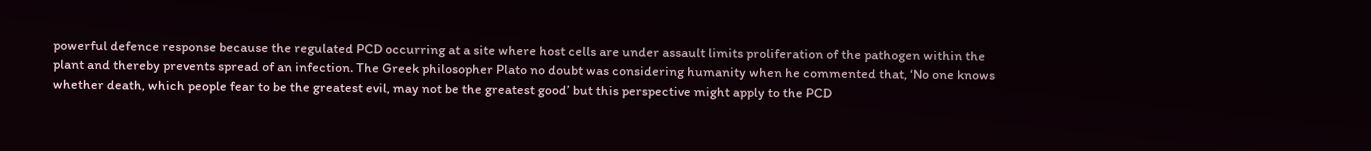powerful defence response because the regulated PCD occurring at a site where host cells are under assault limits proliferation of the pathogen within the plant and thereby prevents spread of an infection. The Greek philosopher Plato no doubt was considering humanity when he commented that, ‘No one knows whether death, which people fear to be the greatest evil, may not be the greatest good’ but this perspective might apply to the PCD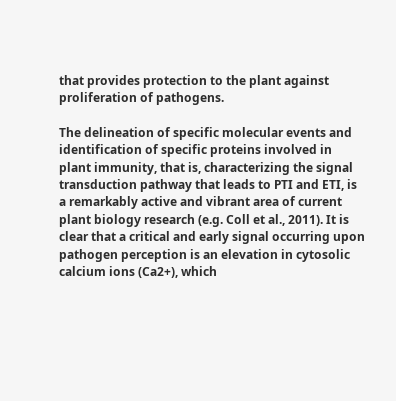that provides protection to the plant against proliferation of pathogens.

The delineation of specific molecular events and identification of specific proteins involved in plant immunity, that is, characterizing the signal transduction pathway that leads to PTI and ETI, is a remarkably active and vibrant area of current plant biology research (e.g. Coll et al., 2011). It is clear that a critical and early signal occurring upon pathogen perception is an elevation in cytosolic calcium ions (Ca2+), which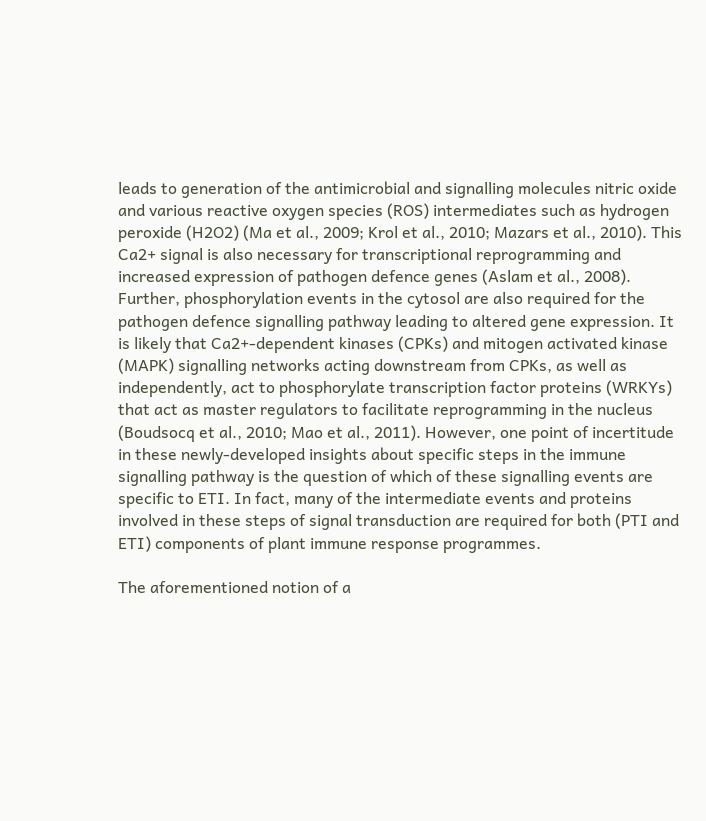leads to generation of the antimicrobial and signalling molecules nitric oxide and various reactive oxygen species (ROS) intermediates such as hydrogen peroxide (H2O2) (Ma et al., 2009; Krol et al., 2010; Mazars et al., 2010). This Ca2+ signal is also necessary for transcriptional reprogramming and increased expression of pathogen defence genes (Aslam et al., 2008). Further, phosphorylation events in the cytosol are also required for the pathogen defence signalling pathway leading to altered gene expression. It is likely that Ca2+-dependent kinases (CPKs) and mitogen activated kinase (MAPK) signalling networks acting downstream from CPKs, as well as independently, act to phosphorylate transcription factor proteins (WRKYs) that act as master regulators to facilitate reprogramming in the nucleus (Boudsocq et al., 2010; Mao et al., 2011). However, one point of incertitude in these newly-developed insights about specific steps in the immune signalling pathway is the question of which of these signalling events are specific to ETI. In fact, many of the intermediate events and proteins involved in these steps of signal transduction are required for both (PTI and ETI) components of plant immune response programmes.

The aforementioned notion of a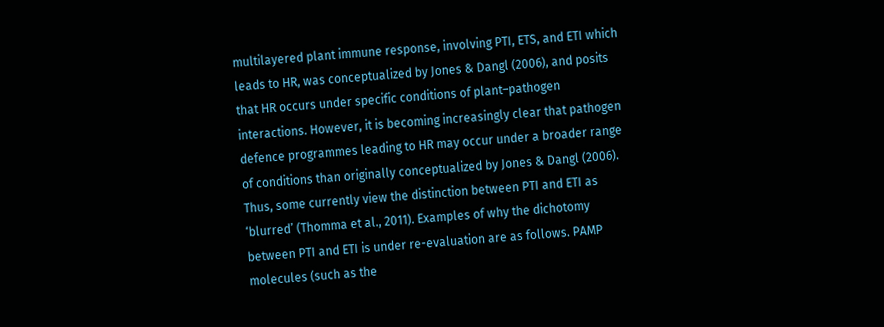multilayered plant immune response, involving PTI, ETS, and ETI which leads to HR, was conceptualized by Jones & Dangl (2006), and posits that HR occurs under specific conditions of plant–pathogen interactions. However, it is becoming increasingly clear that pathogen defence programmes leading to HR may occur under a broader range of conditions than originally conceptualized by Jones & Dangl (2006). Thus, some currently view the distinction between PTI and ETI as ‘blurred’ (Thomma et al., 2011). Examples of why the dichotomy between PTI and ETI is under re-evaluation are as follows. PAMP molecules (such as the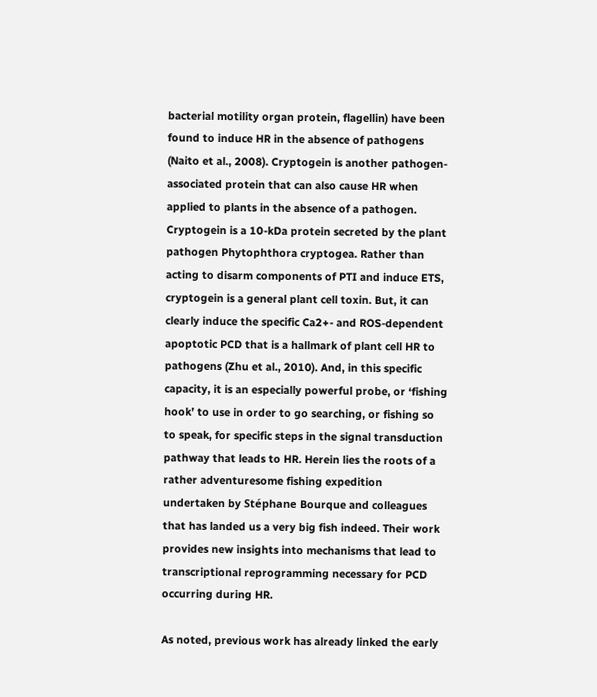bacterial motility organ protein, flagellin) have been found to induce HR in the absence of pathogens (Naito et al., 2008). Cryptogein is another pathogen-associated protein that can also cause HR when applied to plants in the absence of a pathogen. Cryptogein is a 10-kDa protein secreted by the plant pathogen Phytophthora cryptogea. Rather than acting to disarm components of PTI and induce ETS, cryptogein is a general plant cell toxin. But, it can clearly induce the specific Ca2+- and ROS-dependent apoptotic PCD that is a hallmark of plant cell HR to pathogens (Zhu et al., 2010). And, in this specific capacity, it is an especially powerful probe, or ‘fishing hook’ to use in order to go searching, or fishing so to speak, for specific steps in the signal transduction pathway that leads to HR. Herein lies the roots of a rather adventuresome fishing expedition undertaken by Stéphane Bourque and colleagues that has landed us a very big fish indeed. Their work provides new insights into mechanisms that lead to transcriptional reprogramming necessary for PCD occurring during HR.

As noted, previous work has already linked the early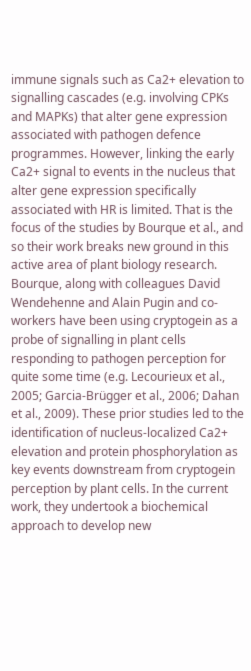immune signals such as Ca2+ elevation to signalling cascades (e.g. involving CPKs and MAPKs) that alter gene expression associated with pathogen defence programmes. However, linking the early Ca2+ signal to events in the nucleus that alter gene expression specifically associated with HR is limited. That is the focus of the studies by Bourque et al., and so their work breaks new ground in this active area of plant biology research. Bourque, along with colleagues David Wendehenne and Alain Pugin and co-workers have been using cryptogein as a probe of signalling in plant cells responding to pathogen perception for quite some time (e.g. Lecourieux et al., 2005; Garcia-Brügger et al., 2006; Dahan et al., 2009). These prior studies led to the identification of nucleus-localized Ca2+ elevation and protein phosphorylation as key events downstream from cryptogein perception by plant cells. In the current work, they undertook a biochemical approach to develop new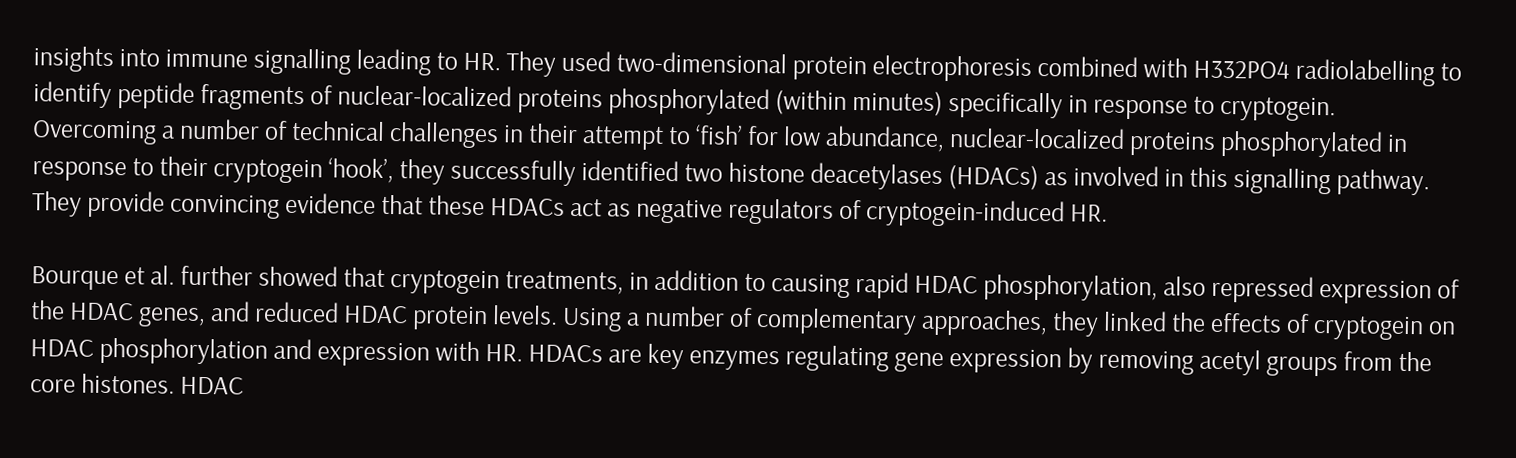insights into immune signalling leading to HR. They used two-dimensional protein electrophoresis combined with H332PO4 radiolabelling to identify peptide fragments of nuclear-localized proteins phosphorylated (within minutes) specifically in response to cryptogein. Overcoming a number of technical challenges in their attempt to ‘fish’ for low abundance, nuclear-localized proteins phosphorylated in response to their cryptogein ‘hook’, they successfully identified two histone deacetylases (HDACs) as involved in this signalling pathway. They provide convincing evidence that these HDACs act as negative regulators of cryptogein-induced HR.

Bourque et al. further showed that cryptogein treatments, in addition to causing rapid HDAC phosphorylation, also repressed expression of the HDAC genes, and reduced HDAC protein levels. Using a number of complementary approaches, they linked the effects of cryptogein on HDAC phosphorylation and expression with HR. HDACs are key enzymes regulating gene expression by removing acetyl groups from the core histones. HDAC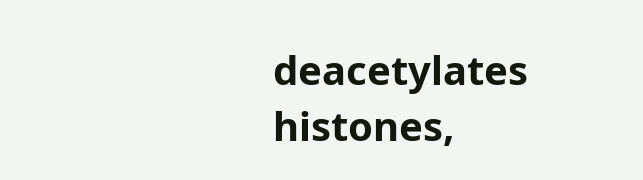deacetylates histones,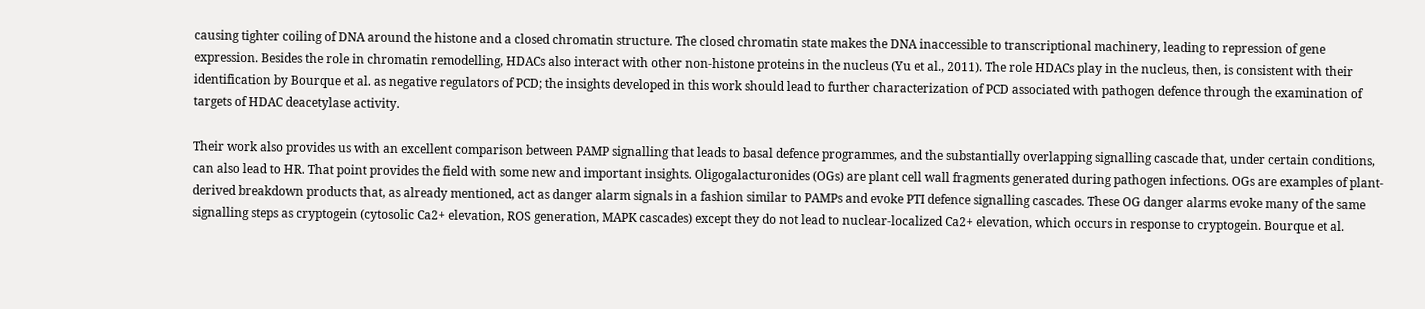causing tighter coiling of DNA around the histone and a closed chromatin structure. The closed chromatin state makes the DNA inaccessible to transcriptional machinery, leading to repression of gene expression. Besides the role in chromatin remodelling, HDACs also interact with other non-histone proteins in the nucleus (Yu et al., 2011). The role HDACs play in the nucleus, then, is consistent with their identification by Bourque et al. as negative regulators of PCD; the insights developed in this work should lead to further characterization of PCD associated with pathogen defence through the examination of targets of HDAC deacetylase activity.

Their work also provides us with an excellent comparison between PAMP signalling that leads to basal defence programmes, and the substantially overlapping signalling cascade that, under certain conditions, can also lead to HR. That point provides the field with some new and important insights. Oligogalacturonides (OGs) are plant cell wall fragments generated during pathogen infections. OGs are examples of plant-derived breakdown products that, as already mentioned, act as danger alarm signals in a fashion similar to PAMPs and evoke PTI defence signalling cascades. These OG danger alarms evoke many of the same signalling steps as cryptogein (cytosolic Ca2+ elevation, ROS generation, MAPK cascades) except they do not lead to nuclear-localized Ca2+ elevation, which occurs in response to cryptogein. Bourque et al.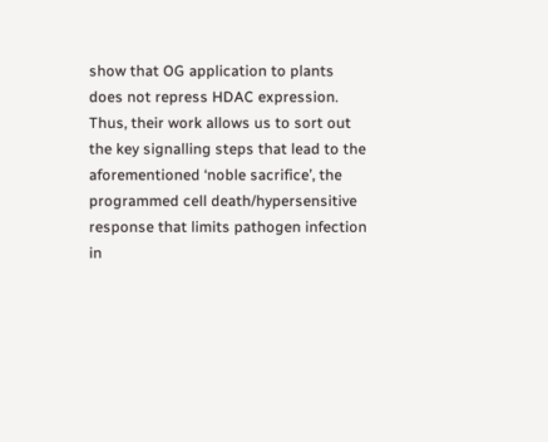show that OG application to plants does not repress HDAC expression. Thus, their work allows us to sort out the key signalling steps that lead to the aforementioned ‘noble sacrifice’, the programmed cell death/hypersensitive response that limits pathogen infection in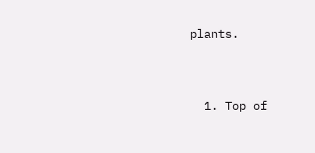plants.


  1. Top of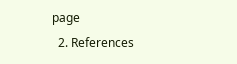page
  2. References